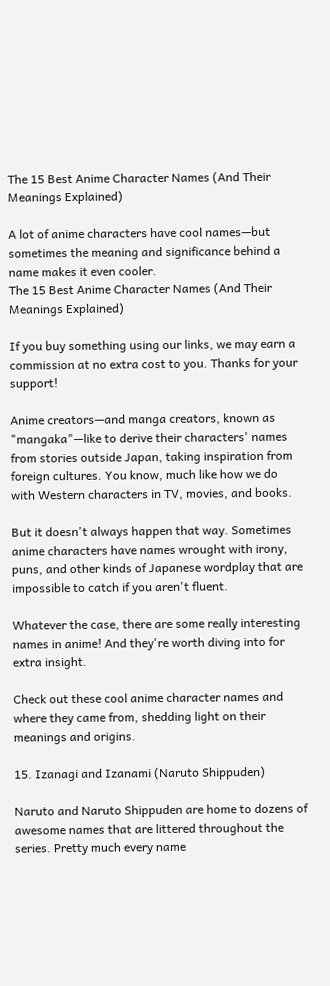The 15 Best Anime Character Names (And Their Meanings Explained)

A lot of anime characters have cool names—but sometimes the meaning and significance behind a name makes it even cooler.
The 15 Best Anime Character Names (And Their Meanings Explained)

If you buy something using our links, we may earn a commission at no extra cost to you. Thanks for your support!

Anime creators—and manga creators, known as "mangaka"—like to derive their characters' names from stories outside Japan, taking inspiration from foreign cultures. You know, much like how we do with Western characters in TV, movies, and books.

But it doesn't always happen that way. Sometimes anime characters have names wrought with irony, puns, and other kinds of Japanese wordplay that are impossible to catch if you aren't fluent.

Whatever the case, there are some really interesting names in anime! And they're worth diving into for extra insight.

Check out these cool anime character names and where they came from, shedding light on their meanings and origins.

15. Izanagi and Izanami (Naruto Shippuden)

Naruto and Naruto Shippuden are home to dozens of awesome names that are littered throughout the series. Pretty much every name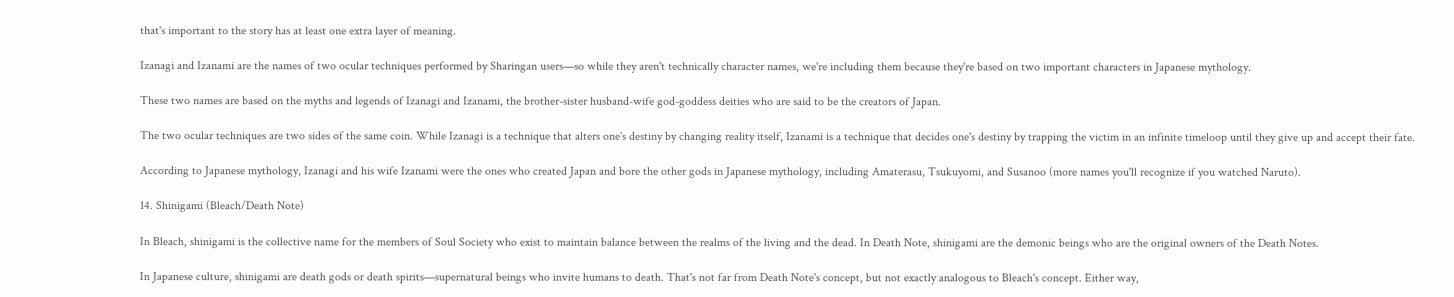that's important to the story has at least one extra layer of meaning.

Izanagi and Izanami are the names of two ocular techniques performed by Sharingan users—so while they aren't technically character names, we're including them because they're based on two important characters in Japanese mythology.

These two names are based on the myths and legends of Izanagi and Izanami, the brother-sister husband-wife god-goddess deities who are said to be the creators of Japan.

The two ocular techniques are two sides of the same coin. While Izanagi is a technique that alters one's destiny by changing reality itself, Izanami is a technique that decides one's destiny by trapping the victim in an infinite timeloop until they give up and accept their fate.

According to Japanese mythology, Izanagi and his wife Izanami were the ones who created Japan and bore the other gods in Japanese mythology, including Amaterasu, Tsukuyomi, and Susanoo (more names you'll recognize if you watched Naruto).

14. Shinigami (Bleach/Death Note)

In Bleach, shinigami is the collective name for the members of Soul Society who exist to maintain balance between the realms of the living and the dead. In Death Note, shinigami are the demonic beings who are the original owners of the Death Notes.

In Japanese culture, shinigami are death gods or death spirits—supernatural beings who invite humans to death. That's not far from Death Note's concept, but not exactly analogous to Bleach's concept. Either way,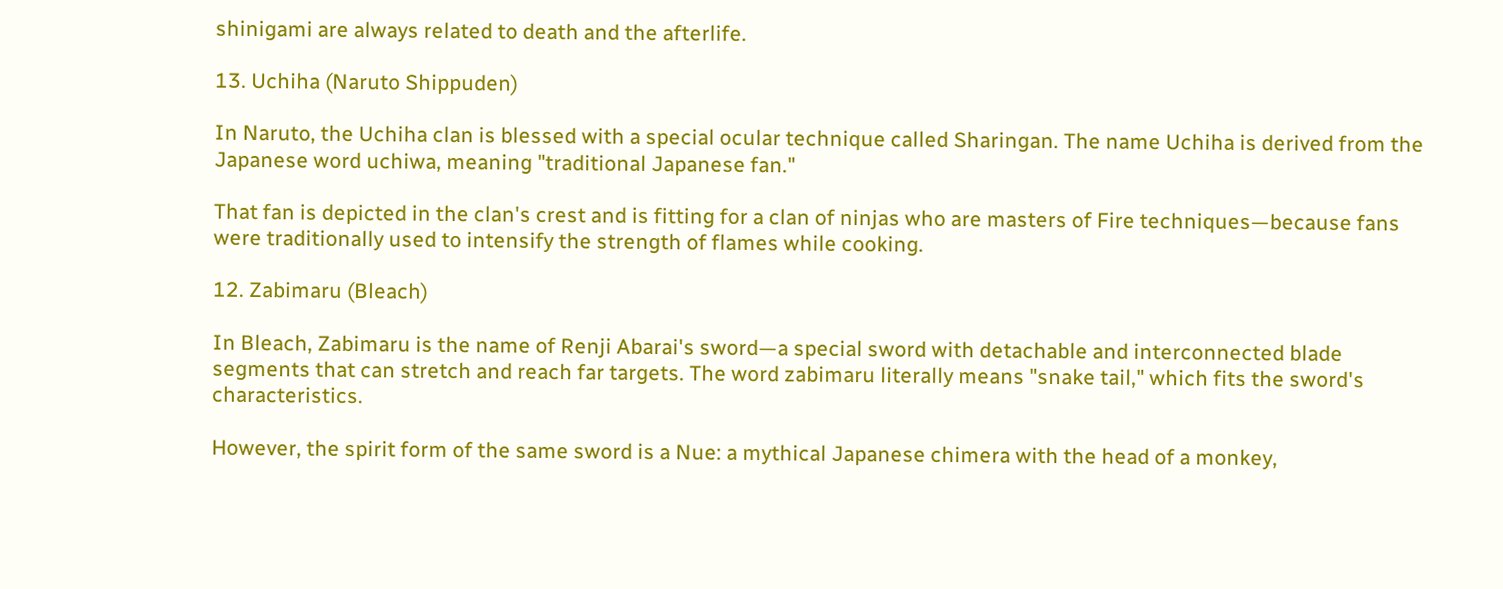shinigami are always related to death and the afterlife.

13. Uchiha (Naruto Shippuden)

In Naruto, the Uchiha clan is blessed with a special ocular technique called Sharingan. The name Uchiha is derived from the Japanese word uchiwa, meaning "traditional Japanese fan."

That fan is depicted in the clan's crest and is fitting for a clan of ninjas who are masters of Fire techniques—because fans were traditionally used to intensify the strength of flames while cooking.

12. Zabimaru (Bleach)

In Bleach, Zabimaru is the name of Renji Abarai's sword—a special sword with detachable and interconnected blade segments that can stretch and reach far targets. The word zabimaru literally means "snake tail," which fits the sword's characteristics.

However, the spirit form of the same sword is a Nue: a mythical Japanese chimera with the head of a monkey,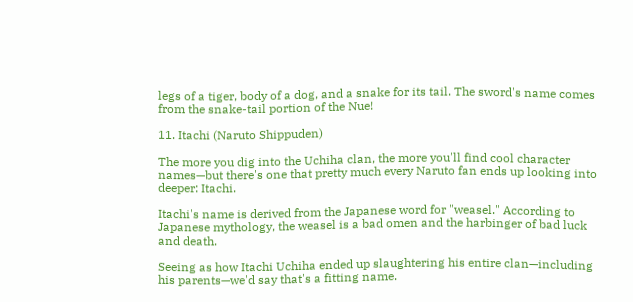legs of a tiger, body of a dog, and a snake for its tail. The sword's name comes from the snake-tail portion of the Nue!

11. Itachi (Naruto Shippuden)

The more you dig into the Uchiha clan, the more you'll find cool character names—but there's one that pretty much every Naruto fan ends up looking into deeper: Itachi.

Itachi's name is derived from the Japanese word for "weasel." According to Japanese mythology, the weasel is a bad omen and the harbinger of bad luck and death.

Seeing as how Itachi Uchiha ended up slaughtering his entire clan—including his parents—we'd say that's a fitting name.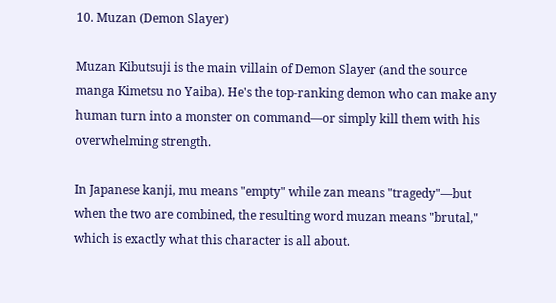10. Muzan (Demon Slayer)

Muzan Kibutsuji is the main villain of Demon Slayer (and the source manga Kimetsu no Yaiba). He's the top-ranking demon who can make any human turn into a monster on command—or simply kill them with his overwhelming strength.

In Japanese kanji, mu means "empty" while zan means "tragedy"—but when the two are combined, the resulting word muzan means "brutal," which is exactly what this character is all about.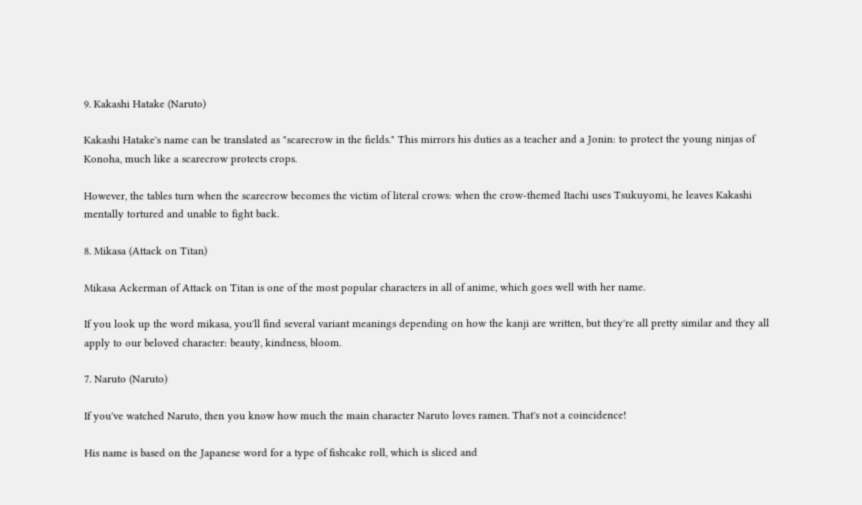9. Kakashi Hatake (Naruto)

Kakashi Hatake's name can be translated as "scarecrow in the fields." This mirrors his duties as a teacher and a Jonin: to protect the young ninjas of Konoha, much like a scarecrow protects crops.

However, the tables turn when the scarecrow becomes the victim of literal crows: when the crow-themed Itachi uses Tsukuyomi, he leaves Kakashi mentally tortured and unable to fight back.

8. Mikasa (Attack on Titan)

Mikasa Ackerman of Attack on Titan is one of the most popular characters in all of anime, which goes well with her name.

If you look up the word mikasa, you'll find several variant meanings depending on how the kanji are written, but they're all pretty similar and they all apply to our beloved character: beauty, kindness, bloom.

7. Naruto (Naruto)

If you've watched Naruto, then you know how much the main character Naruto loves ramen. That's not a coincidence!

His name is based on the Japanese word for a type of fishcake roll, which is sliced and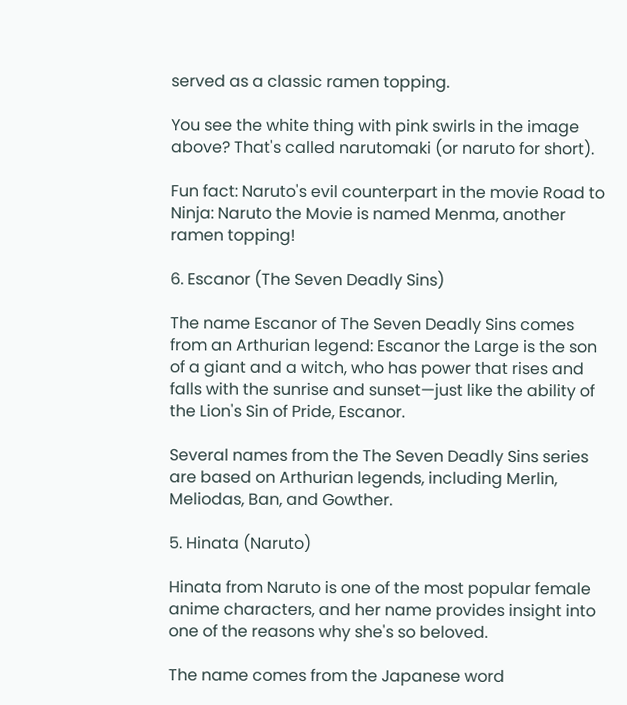served as a classic ramen topping.

You see the white thing with pink swirls in the image above? That's called narutomaki (or naruto for short).

Fun fact: Naruto's evil counterpart in the movie Road to Ninja: Naruto the Movie is named Menma, another ramen topping!

6. Escanor (The Seven Deadly Sins)

The name Escanor of The Seven Deadly Sins comes from an Arthurian legend: Escanor the Large is the son of a giant and a witch, who has power that rises and falls with the sunrise and sunset—just like the ability of the Lion's Sin of Pride, Escanor.

Several names from the The Seven Deadly Sins series are based on Arthurian legends, including Merlin, Meliodas, Ban, and Gowther.

5. Hinata (Naruto)

Hinata from Naruto is one of the most popular female anime characters, and her name provides insight into one of the reasons why she's so beloved.

The name comes from the Japanese word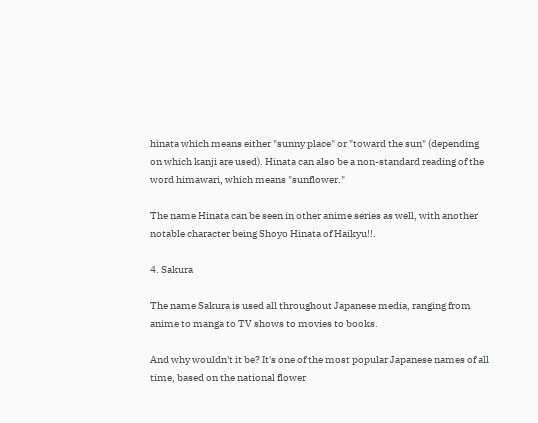hinata which means either "sunny place" or "toward the sun" (depending on which kanji are used). Hinata can also be a non-standard reading of the word himawari, which means "sunflower."

The name Hinata can be seen in other anime series as well, with another notable character being Shoyo Hinata of Haikyu!!.

4. Sakura

The name Sakura is used all throughout Japanese media, ranging from anime to manga to TV shows to movies to books.

And why wouldn't it be? It's one of the most popular Japanese names of all time, based on the national flower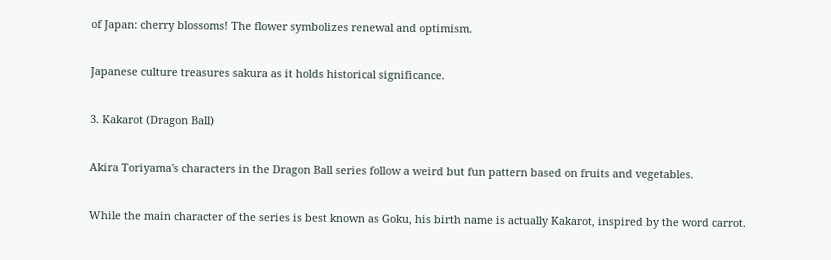of Japan: cherry blossoms! The flower symbolizes renewal and optimism.

Japanese culture treasures sakura as it holds historical significance.

3. Kakarot (Dragon Ball)

Akira Toriyama's characters in the Dragon Ball series follow a weird but fun pattern based on fruits and vegetables.

While the main character of the series is best known as Goku, his birth name is actually Kakarot, inspired by the word carrot.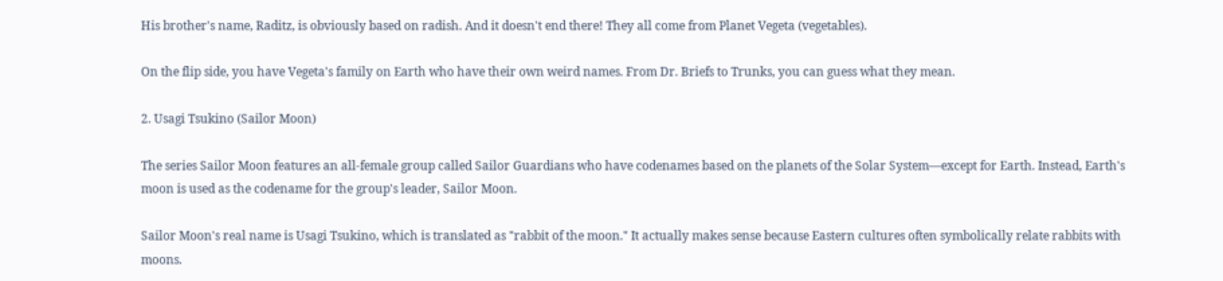His brother's name, Raditz, is obviously based on radish. And it doesn't end there! They all come from Planet Vegeta (vegetables).

On the flip side, you have Vegeta's family on Earth who have their own weird names. From Dr. Briefs to Trunks, you can guess what they mean.

2. Usagi Tsukino (Sailor Moon)

The series Sailor Moon features an all-female group called Sailor Guardians who have codenames based on the planets of the Solar System—except for Earth. Instead, Earth's moon is used as the codename for the group's leader, Sailor Moon.

Sailor Moon's real name is Usagi Tsukino, which is translated as "rabbit of the moon." It actually makes sense because Eastern cultures often symbolically relate rabbits with moons.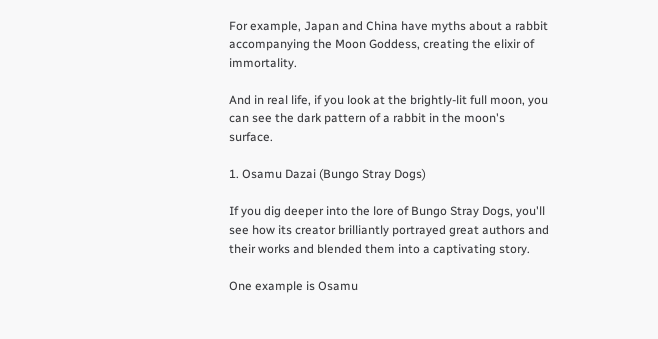For example, Japan and China have myths about a rabbit accompanying the Moon Goddess, creating the elixir of immortality.

And in real life, if you look at the brightly-lit full moon, you can see the dark pattern of a rabbit in the moon's surface.

1. Osamu Dazai (Bungo Stray Dogs)

If you dig deeper into the lore of Bungo Stray Dogs, you'll see how its creator brilliantly portrayed great authors and their works and blended them into a captivating story.

One example is Osamu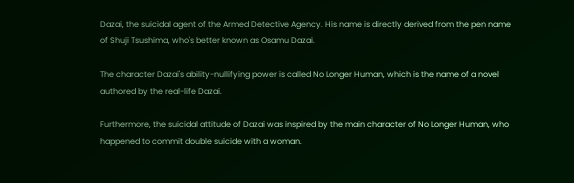Dazai, the suicidal agent of the Armed Detective Agency. His name is directly derived from the pen name of Shuji Tsushima, who's better known as Osamu Dazai.

The character Dazai's ability-nullifying power is called No Longer Human, which is the name of a novel authored by the real-life Dazai.

Furthermore, the suicidal attitude of Dazai was inspired by the main character of No Longer Human, who happened to commit double suicide with a woman.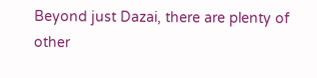Beyond just Dazai, there are plenty of other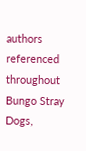authors referenced throughout Bungo Stray Dogs,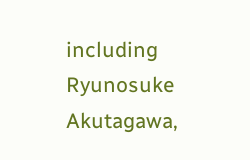including Ryunosuke Akutagawa,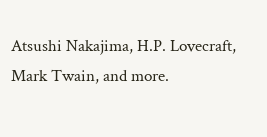Atsushi Nakajima, H.P. Lovecraft, Mark Twain, and more.